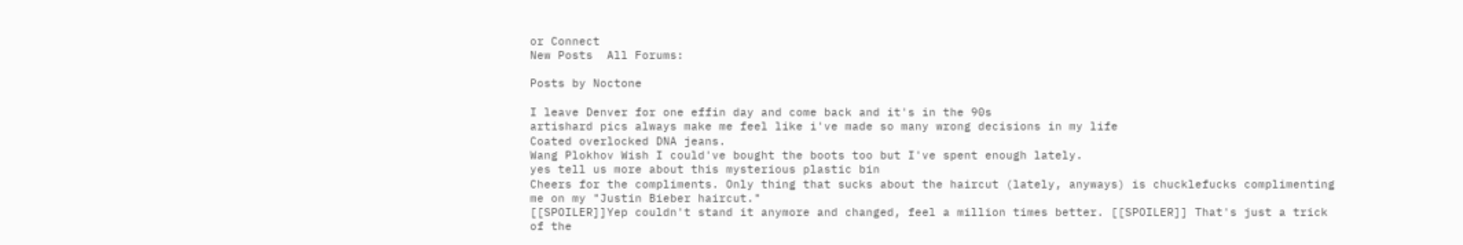or Connect
New Posts  All Forums:

Posts by Noctone

I leave Denver for one effin day and come back and it's in the 90s
artishard pics always make me feel like i've made so many wrong decisions in my life
Coated overlocked DNA jeans.
Wang Plokhov Wish I could've bought the boots too but I've spent enough lately.
yes tell us more about this mysterious plastic bin
Cheers for the compliments. Only thing that sucks about the haircut (lately, anyways) is chucklefucks complimenting me on my "Justin Bieber haircut."
[[SPOILER]]Yep couldn't stand it anymore and changed, feel a million times better. [[SPOILER]] That's just a trick of the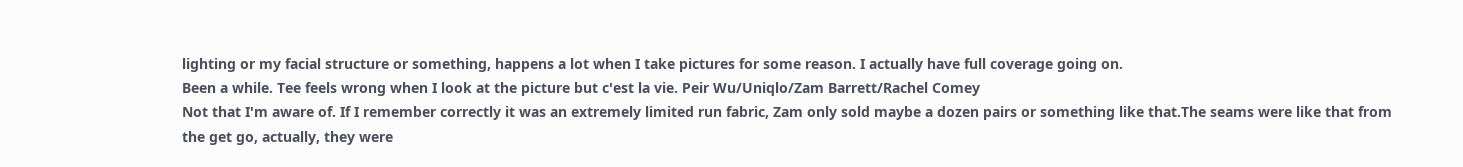lighting or my facial structure or something, happens a lot when I take pictures for some reason. I actually have full coverage going on.
Been a while. Tee feels wrong when I look at the picture but c'est la vie. Peir Wu/Uniqlo/Zam Barrett/Rachel Comey
Not that I'm aware of. If I remember correctly it was an extremely limited run fabric, Zam only sold maybe a dozen pairs or something like that.The seams were like that from the get go, actually, they were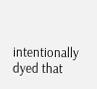intentionally dyed that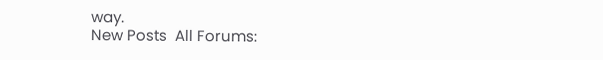way.
New Posts  All Forums: